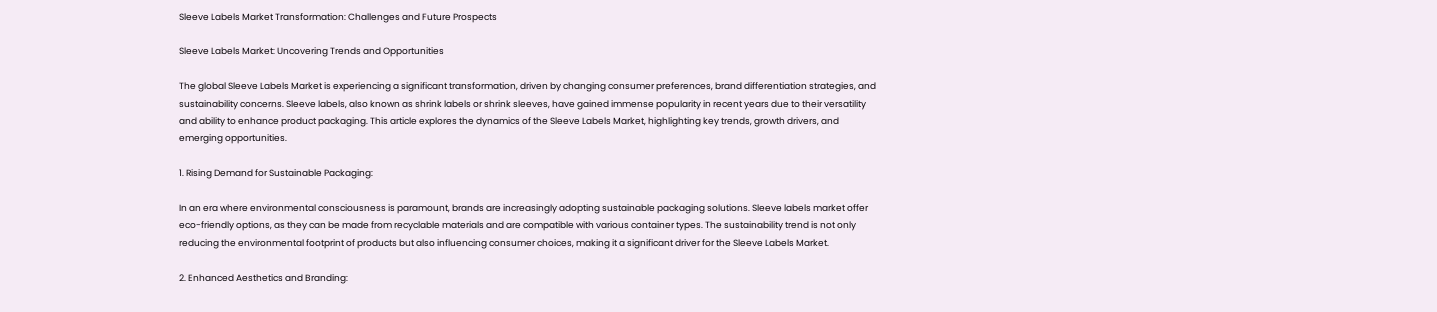Sleeve Labels Market Transformation: Challenges and Future Prospects

Sleeve Labels Market: Uncovering Trends and Opportunities

The global Sleeve Labels Market is experiencing a significant transformation, driven by changing consumer preferences, brand differentiation strategies, and sustainability concerns. Sleeve labels, also known as shrink labels or shrink sleeves, have gained immense popularity in recent years due to their versatility and ability to enhance product packaging. This article explores the dynamics of the Sleeve Labels Market, highlighting key trends, growth drivers, and emerging opportunities.

1. Rising Demand for Sustainable Packaging:

In an era where environmental consciousness is paramount, brands are increasingly adopting sustainable packaging solutions. Sleeve labels market offer eco-friendly options, as they can be made from recyclable materials and are compatible with various container types. The sustainability trend is not only reducing the environmental footprint of products but also influencing consumer choices, making it a significant driver for the Sleeve Labels Market.

2. Enhanced Aesthetics and Branding: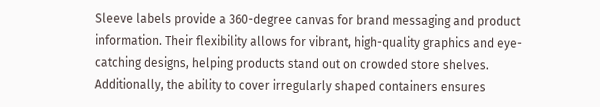Sleeve labels provide a 360-degree canvas for brand messaging and product information. Their flexibility allows for vibrant, high-quality graphics and eye-catching designs, helping products stand out on crowded store shelves. Additionally, the ability to cover irregularly shaped containers ensures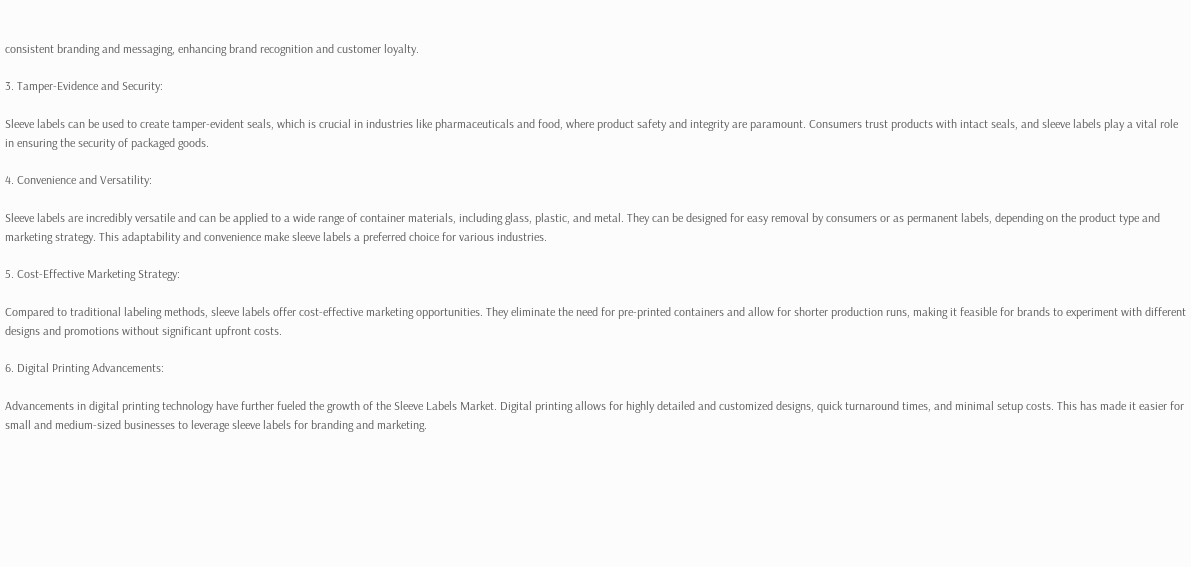consistent branding and messaging, enhancing brand recognition and customer loyalty.

3. Tamper-Evidence and Security:

Sleeve labels can be used to create tamper-evident seals, which is crucial in industries like pharmaceuticals and food, where product safety and integrity are paramount. Consumers trust products with intact seals, and sleeve labels play a vital role in ensuring the security of packaged goods.

4. Convenience and Versatility:

Sleeve labels are incredibly versatile and can be applied to a wide range of container materials, including glass, plastic, and metal. They can be designed for easy removal by consumers or as permanent labels, depending on the product type and marketing strategy. This adaptability and convenience make sleeve labels a preferred choice for various industries.

5. Cost-Effective Marketing Strategy:

Compared to traditional labeling methods, sleeve labels offer cost-effective marketing opportunities. They eliminate the need for pre-printed containers and allow for shorter production runs, making it feasible for brands to experiment with different designs and promotions without significant upfront costs.

6. Digital Printing Advancements:

Advancements in digital printing technology have further fueled the growth of the Sleeve Labels Market. Digital printing allows for highly detailed and customized designs, quick turnaround times, and minimal setup costs. This has made it easier for small and medium-sized businesses to leverage sleeve labels for branding and marketing.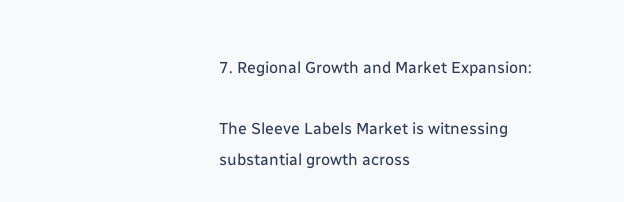7. Regional Growth and Market Expansion:

The Sleeve Labels Market is witnessing substantial growth across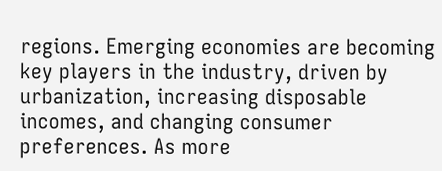regions. Emerging economies are becoming key players in the industry, driven by urbanization, increasing disposable incomes, and changing consumer preferences. As more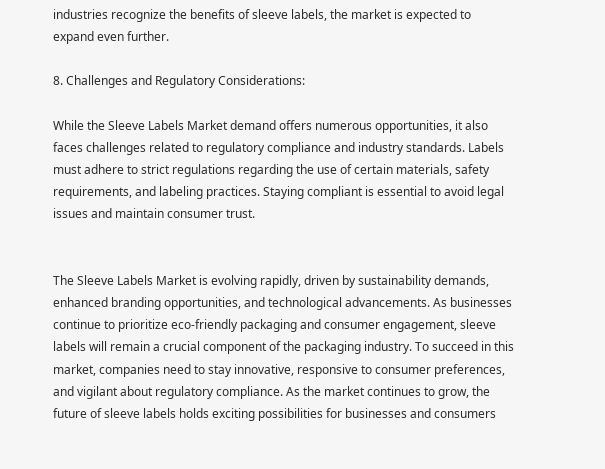industries recognize the benefits of sleeve labels, the market is expected to expand even further.

8. Challenges and Regulatory Considerations:

While the Sleeve Labels Market demand offers numerous opportunities, it also faces challenges related to regulatory compliance and industry standards. Labels must adhere to strict regulations regarding the use of certain materials, safety requirements, and labeling practices. Staying compliant is essential to avoid legal issues and maintain consumer trust.


The Sleeve Labels Market is evolving rapidly, driven by sustainability demands, enhanced branding opportunities, and technological advancements. As businesses continue to prioritize eco-friendly packaging and consumer engagement, sleeve labels will remain a crucial component of the packaging industry. To succeed in this market, companies need to stay innovative, responsive to consumer preferences, and vigilant about regulatory compliance. As the market continues to grow, the future of sleeve labels holds exciting possibilities for businesses and consumers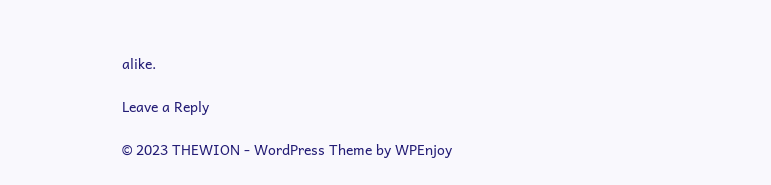alike.

Leave a Reply

© 2023 THEWION - WordPress Theme by WPEnjoy